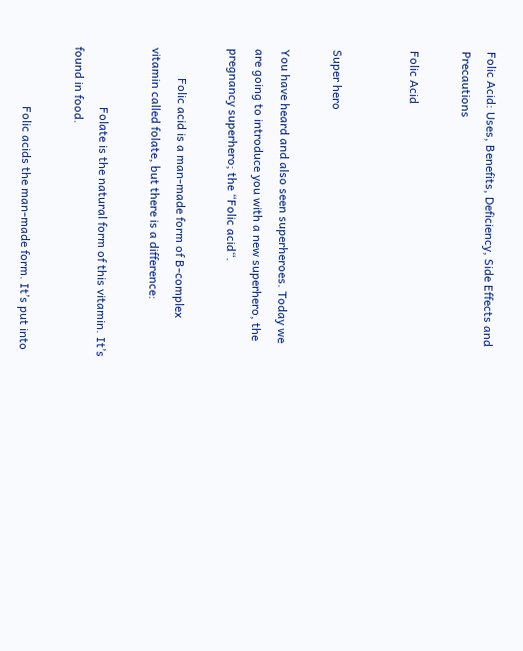Folic Acid: Uses, Benefits, Deficiency, Side Effects and Precautions

Folic Acid


Super hero

You have heard and also seen superheroes. Today we are going to introduce you with a new superhero, the pregnancy superhero; the “Folic acid“.

          Folic acid is a man-made form of B-complex vitamin called folate, but there is a difference:

                    Folate is the natural form of this vitamin. It’s found in food.

                    Folic acids the man-made form. It’s put into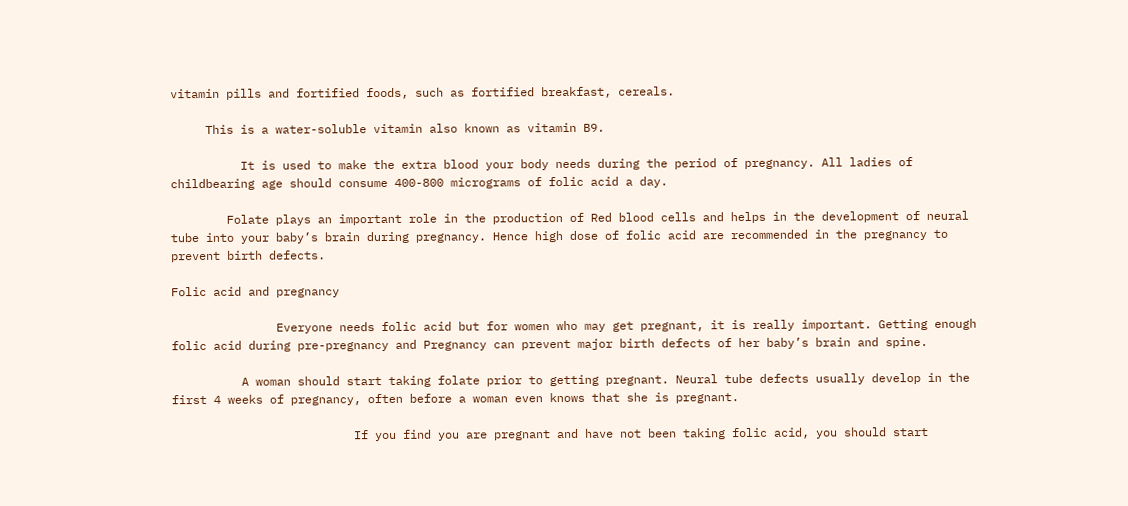vitamin pills and fortified foods, such as fortified breakfast, cereals.

     This is a water-soluble vitamin also known as vitamin B9.

          It is used to make the extra blood your body needs during the period of pregnancy. All ladies of childbearing age should consume 400-800 micrograms of folic acid a day.

        Folate plays an important role in the production of Red blood cells and helps in the development of neural tube into your baby’s brain during pregnancy. Hence high dose of folic acid are recommended in the pregnancy to prevent birth defects.

Folic acid and pregnancy

               Everyone needs folic acid but for women who may get pregnant, it is really important. Getting enough folic acid during pre-pregnancy and Pregnancy can prevent major birth defects of her baby’s brain and spine.

          A woman should start taking folate prior to getting pregnant. Neural tube defects usually develop in the first 4 weeks of pregnancy, often before a woman even knows that she is pregnant.

                          If you find you are pregnant and have not been taking folic acid, you should start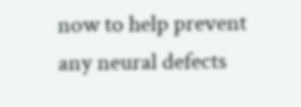now to help prevent any neural defects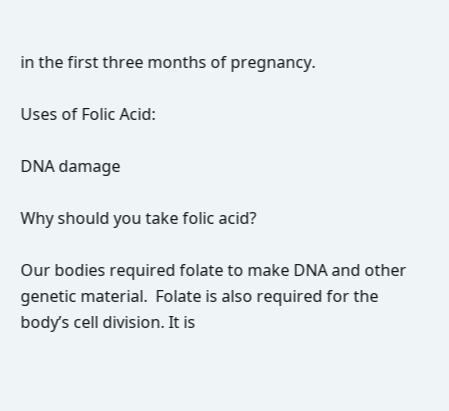in the first three months of pregnancy.

Uses of Folic Acid:

DNA damage

Why should you take folic acid?

Our bodies required folate to make DNA and other genetic material.  Folate is also required for the body’s cell division. It is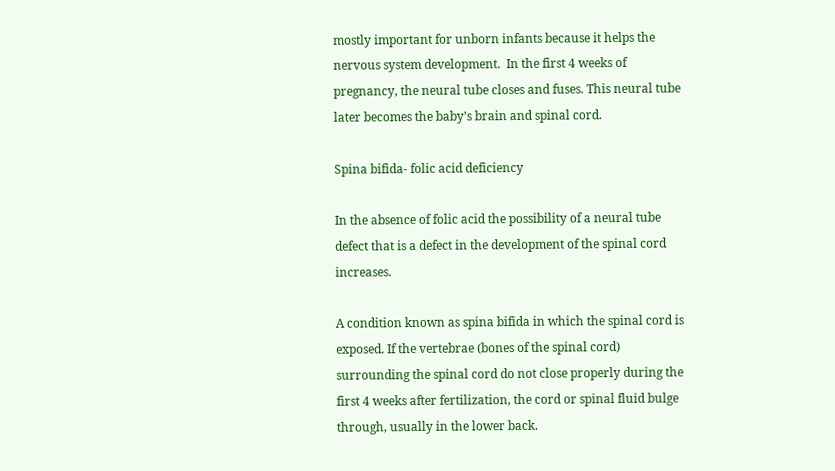mostly important for unborn infants because it helps the nervous system development.  In the first 4 weeks of pregnancy, the neural tube closes and fuses. This neural tube later becomes the baby’s brain and spinal cord.

Spina bifida- folic acid deficiency

In the absence of folic acid the possibility of a neural tube defect that is a defect in the development of the spinal cord increases.

A condition known as spina bifida in which the spinal cord is exposed. If the vertebrae (bones of the spinal cord) surrounding the spinal cord do not close properly during the first 4 weeks after fertilization, the cord or spinal fluid bulge through, usually in the lower back.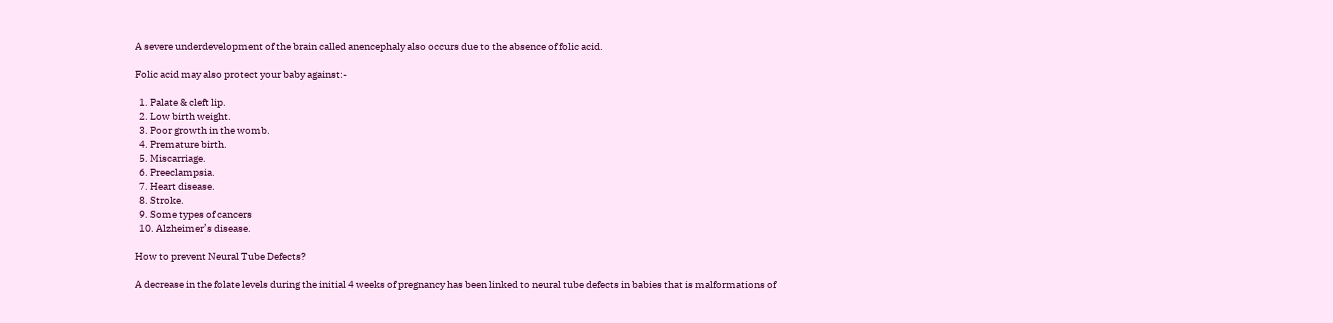A severe underdevelopment of the brain called anencephaly also occurs due to the absence of folic acid.

Folic acid may also protect your baby against:-

  1. Palate & cleft lip.
  2. Low birth weight.
  3. Poor growth in the womb.
  4. Premature birth.
  5. Miscarriage.
  6. Preeclampsia.
  7. Heart disease.
  8. Stroke.
  9. Some types of cancers
  10. Alzheimer’s disease.

How to prevent Neural Tube Defects?

A decrease in the folate levels during the initial 4 weeks of pregnancy has been linked to neural tube defects in babies that is malformations of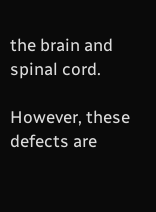the brain and spinal cord.

However, these defects are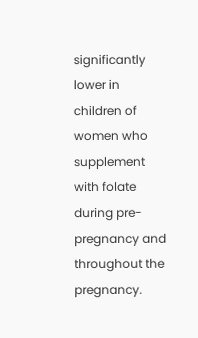significantly lower in children of women who supplement with folate during pre-pregnancy and throughout the pregnancy.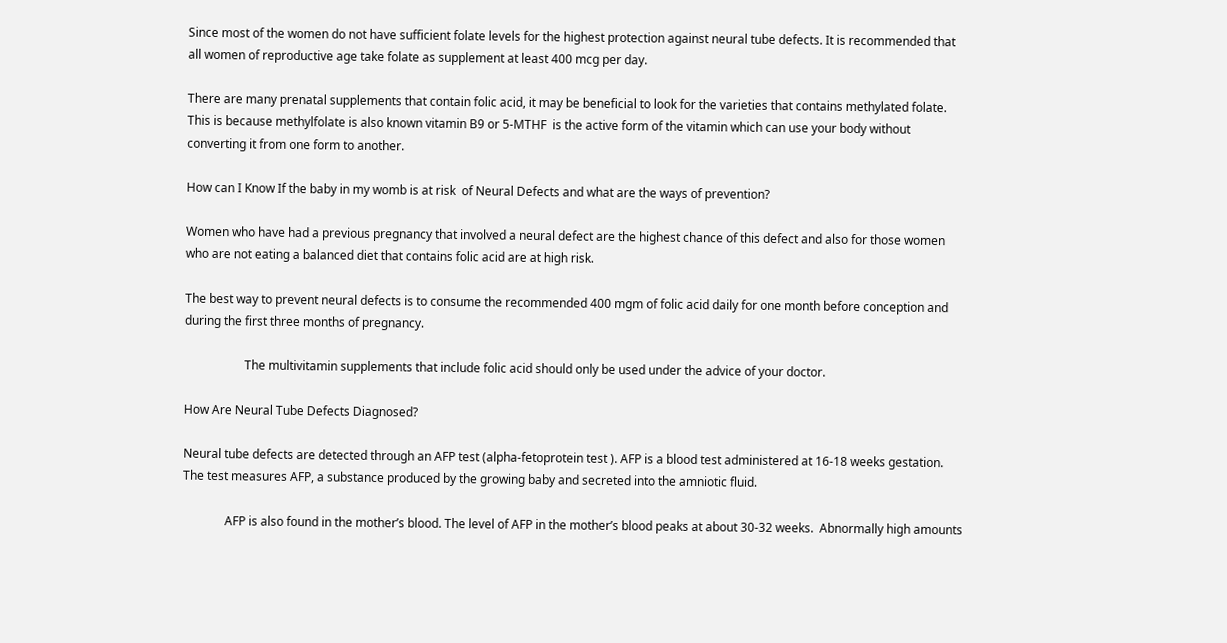Since most of the women do not have sufficient folate levels for the highest protection against neural tube defects. It is recommended that all women of reproductive age take folate as supplement at least 400 mcg per day.

There are many prenatal supplements that contain folic acid, it may be beneficial to look for the varieties that contains methylated folate. This is because methylfolate is also known vitamin B9 or 5-MTHF  is the active form of the vitamin which can use your body without converting it from one form to another.

How can I Know If the baby in my womb is at risk  of Neural Defects and what are the ways of prevention?

Women who have had a previous pregnancy that involved a neural defect are the highest chance of this defect and also for those women who are not eating a balanced diet that contains folic acid are at high risk.

The best way to prevent neural defects is to consume the recommended 400 mgm of folic acid daily for one month before conception and during the first three months of pregnancy.

                    The multivitamin supplements that include folic acid should only be used under the advice of your doctor.

How Are Neural Tube Defects Diagnosed?

Neural tube defects are detected through an AFP test (alpha-fetoprotein test ). AFP is a blood test administered at 16-18 weeks gestation.  The test measures AFP, a substance produced by the growing baby and secreted into the amniotic fluid.

              AFP is also found in the mother’s blood. The level of AFP in the mother’s blood peaks at about 30-32 weeks.  Abnormally high amounts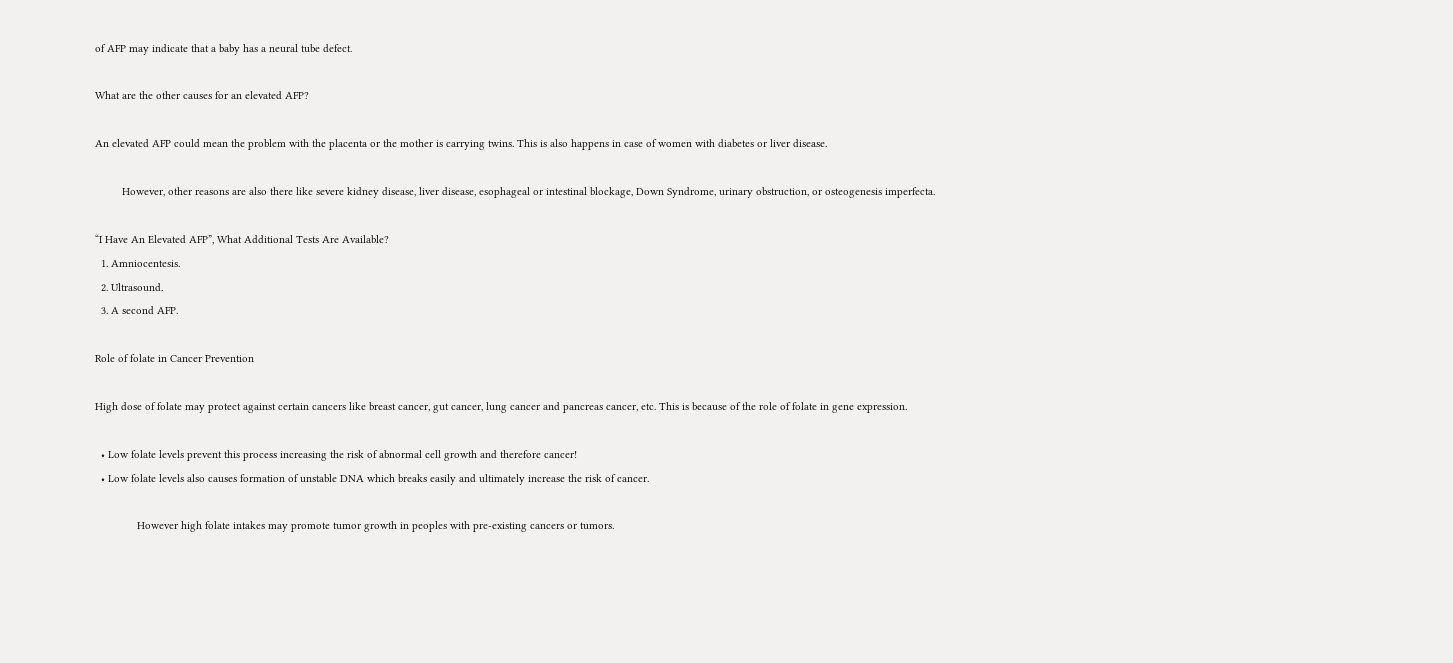of AFP may indicate that a baby has a neural tube defect.

What are the other causes for an elevated AFP?

An elevated AFP could mean the problem with the placenta or the mother is carrying twins. This is also happens in case of women with diabetes or liver disease.

         However, other reasons are also there like severe kidney disease, liver disease, esophageal or intestinal blockage, Down Syndrome, urinary obstruction, or osteogenesis imperfecta.

“I Have An Elevated AFP”, What Additional Tests Are Available?
  1. Amniocentesis.
  2. Ultrasound.
  3. A second AFP.

Role of folate in Cancer Prevention

High dose of folate may protect against certain cancers like breast cancer, gut cancer, lung cancer and pancreas cancer, etc. This is because of the role of folate in gene expression.

  • Low folate levels prevent this process increasing the risk of abnormal cell growth and therefore cancer!
  • Low folate levels also causes formation of unstable DNA which breaks easily and ultimately increase the risk of cancer.

              However high folate intakes may promote tumor growth in peoples with pre-existing cancers or tumors.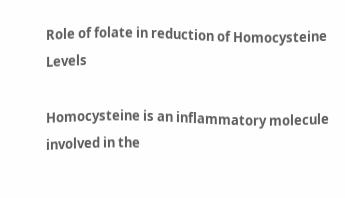Role of folate in reduction of Homocysteine Levels

Homocysteine is an inflammatory molecule involved in the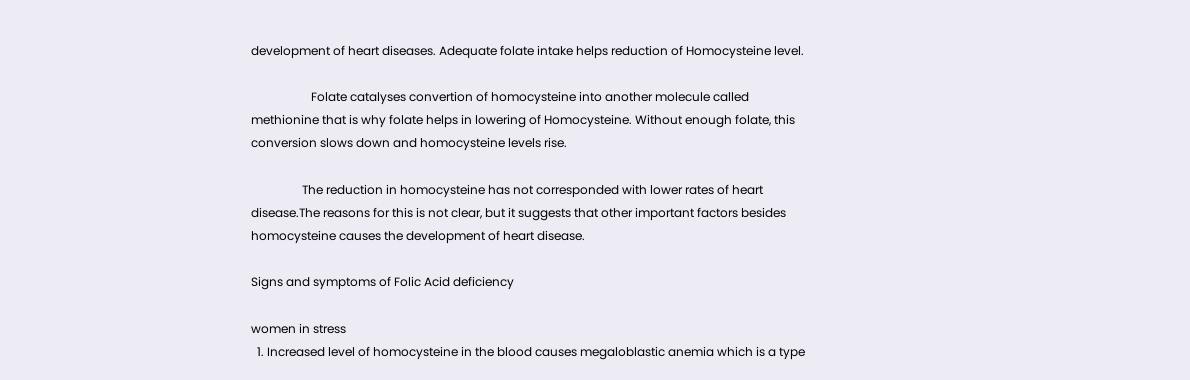development of heart diseases. Adequate folate intake helps reduction of Homocysteine level.

                    Folate catalyses convertion of homocysteine into another molecule called methionine that is why folate helps in lowering of Homocysteine. Without enough folate, this conversion slows down and homocysteine levels rise.

                 The reduction in homocysteine has not corresponded with lower rates of heart disease.The reasons for this is not clear, but it suggests that other important factors besides homocysteine causes the development of heart disease.

Signs and symptoms of Folic Acid deficiency

women in stress
  1. Increased level of homocysteine in the blood causes megaloblastic anemia which is a type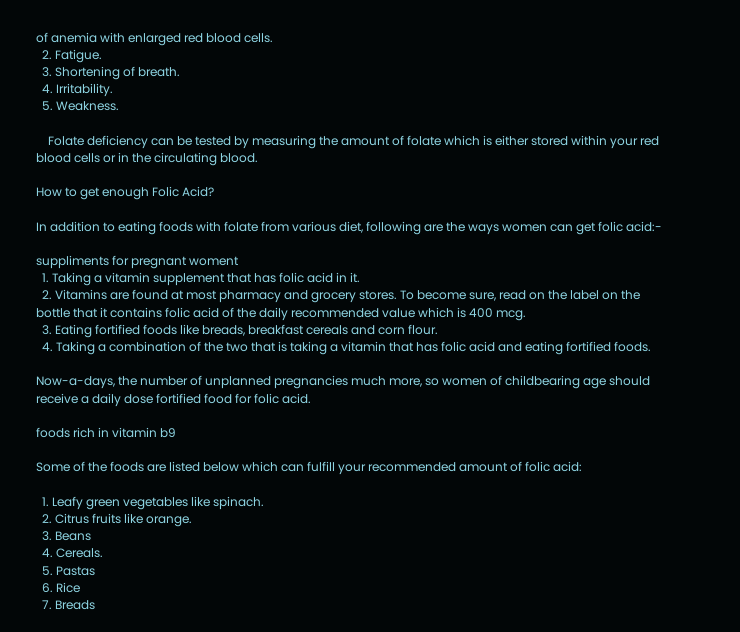of anemia with enlarged red blood cells.
  2. Fatigue.
  3. Shortening of breath.
  4. Irritability.
  5. Weakness.

    Folate deficiency can be tested by measuring the amount of folate which is either stored within your red blood cells or in the circulating blood.

How to get enough Folic Acid?

In addition to eating foods with folate from various diet, following are the ways women can get folic acid:-

suppliments for pregnant woment
  1. Taking a vitamin supplement that has folic acid in it.
  2. Vitamins are found at most pharmacy and grocery stores. To become sure, read on the label on the bottle that it contains folic acid of the daily recommended value which is 400 mcg.
  3. Eating fortified foods like breads, breakfast cereals and corn flour.
  4. Taking a combination of the two that is taking a vitamin that has folic acid and eating fortified foods.

Now-a-days, the number of unplanned pregnancies much more, so women of childbearing age should receive a daily dose fortified food for folic acid.

foods rich in vitamin b9

Some of the foods are listed below which can fulfill your recommended amount of folic acid:

  1. Leafy green vegetables like spinach.
  2. Citrus fruits like orange.
  3. Beans
  4. Cereals.
  5. Pastas
  6. Rice
  7. Breads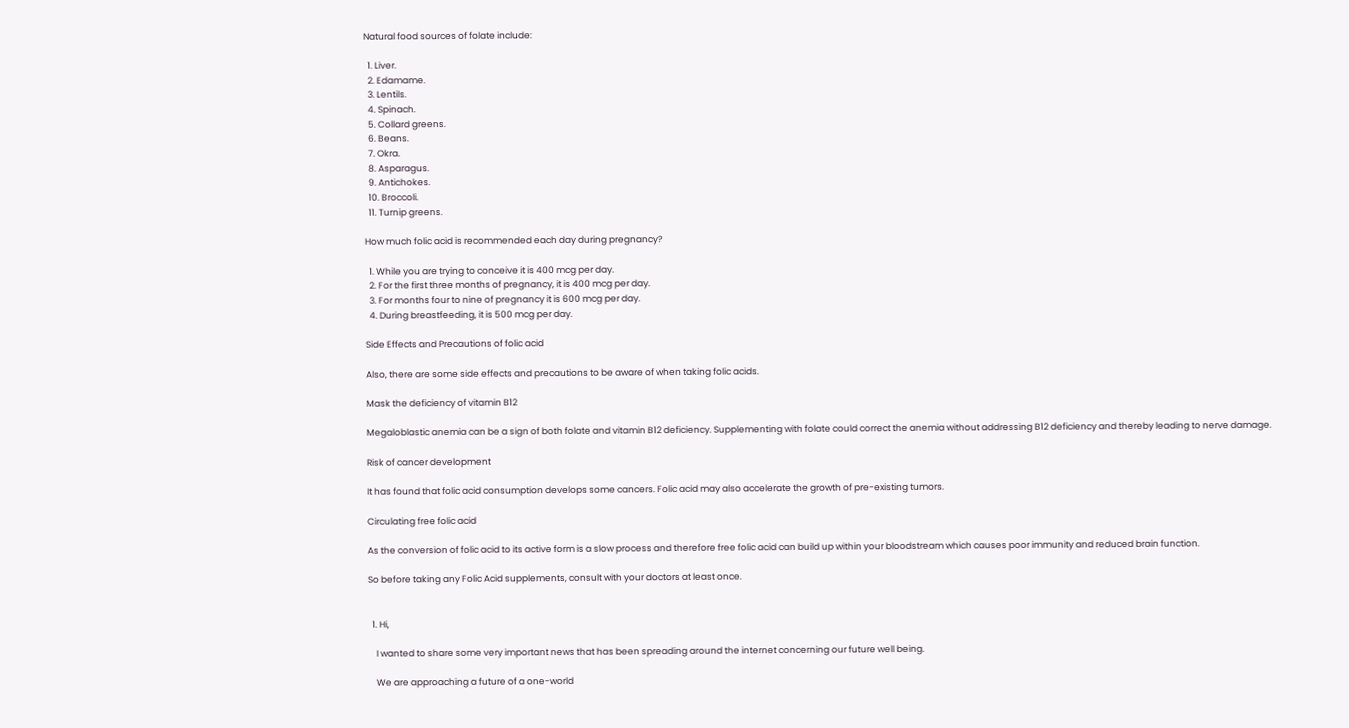Natural food sources of folate include:

  1. Liver.
  2. Edamame.
  3. Lentils.
  4. Spinach.
  5. Collard greens.
  6. Beans.
  7. Okra.
  8. Asparagus.
  9. Antichokes.
  10. Broccoli.
  11. Turnip greens.

How much folic acid is recommended each day during pregnancy?

  1. While you are trying to conceive it is 400 mcg per day.
  2. For the first three months of pregnancy, it is 400 mcg per day.
  3. For months four to nine of pregnancy it is 600 mcg per day.
  4. During breastfeeding, it is 500 mcg per day.

Side Effects and Precautions of folic acid

Also, there are some side effects and precautions to be aware of when taking folic acids.

Mask the deficiency of vitamin B12

Megaloblastic anemia can be a sign of both folate and vitamin B12 deficiency. Supplementing with folate could correct the anemia without addressing B12 deficiency and thereby leading to nerve damage.

Risk of cancer development

It has found that folic acid consumption develops some cancers. Folic acid may also accelerate the growth of pre-existing tumors.

Circulating free folic acid

As the conversion of folic acid to its active form is a slow process and therefore free folic acid can build up within your bloodstream which causes poor immunity and reduced brain function.

So before taking any Folic Acid supplements, consult with your doctors at least once.


  1. Hi,

    I wanted to share some very important news that has been spreading around the internet concerning our future well being.

    We are approaching a future of a one-world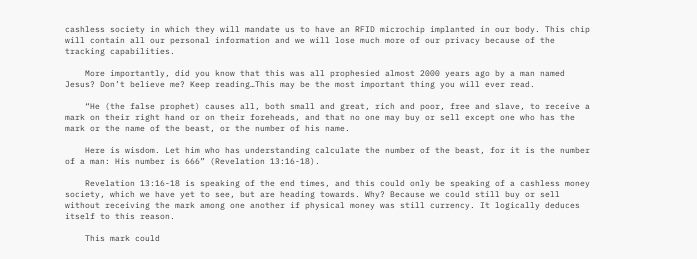cashless society in which they will mandate us to have an RFID microchip implanted in our body. This chip will contain all our personal information and we will lose much more of our privacy because of the tracking capabilities.

    More importantly, did you know that this was all prophesied almost 2000 years ago by a man named Jesus? Don’t believe me? Keep reading…This may be the most important thing you will ever read.

    “He (the false prophet) causes all, both small and great, rich and poor, free and slave, to receive a mark on their right hand or on their foreheads, and that no one may buy or sell except one who has the mark or the name of the beast, or the number of his name.

    Here is wisdom. Let him who has understanding calculate the number of the beast, for it is the number of a man: His number is 666” (Revelation 13:16-18).

    Revelation 13:16-18 is speaking of the end times, and this could only be speaking of a cashless money society, which we have yet to see, but are heading towards. Why? Because we could still buy or sell without receiving the mark among one another if physical money was still currency. It logically deduces itself to this reason.

    This mark could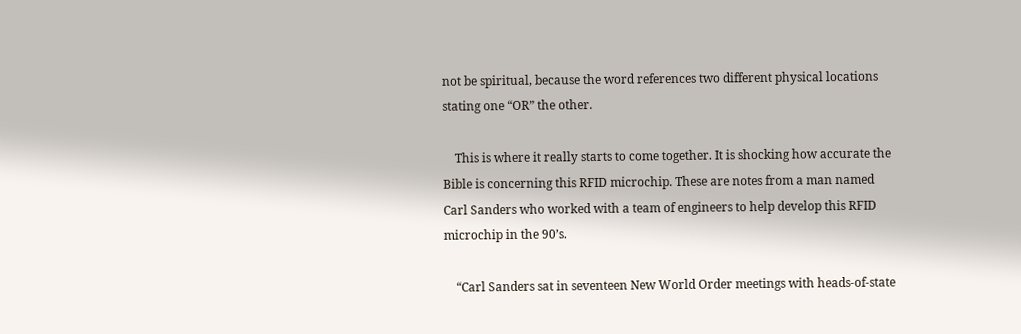not be spiritual, because the word references two different physical locations stating one “OR” the other.

    This is where it really starts to come together. It is shocking how accurate the Bible is concerning this RFID microchip. These are notes from a man named Carl Sanders who worked with a team of engineers to help develop this RFID microchip in the 90’s.

    “Carl Sanders sat in seventeen New World Order meetings with heads-of-state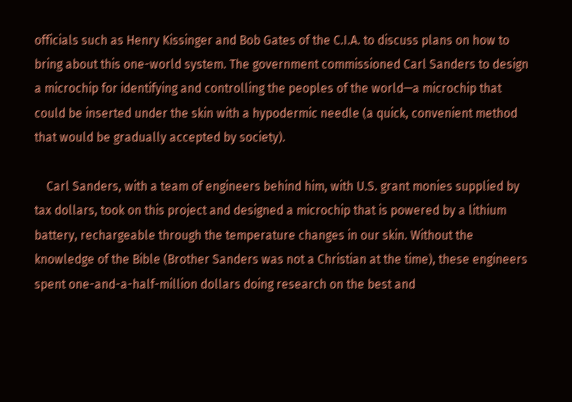officials such as Henry Kissinger and Bob Gates of the C.I.A. to discuss plans on how to bring about this one-world system. The government commissioned Carl Sanders to design a microchip for identifying and controlling the peoples of the world—a microchip that could be inserted under the skin with a hypodermic needle (a quick, convenient method that would be gradually accepted by society).

    Carl Sanders, with a team of engineers behind him, with U.S. grant monies supplied by tax dollars, took on this project and designed a microchip that is powered by a lithium battery, rechargeable through the temperature changes in our skin. Without the knowledge of the Bible (Brother Sanders was not a Christian at the time), these engineers spent one-and-a-half-million dollars doing research on the best and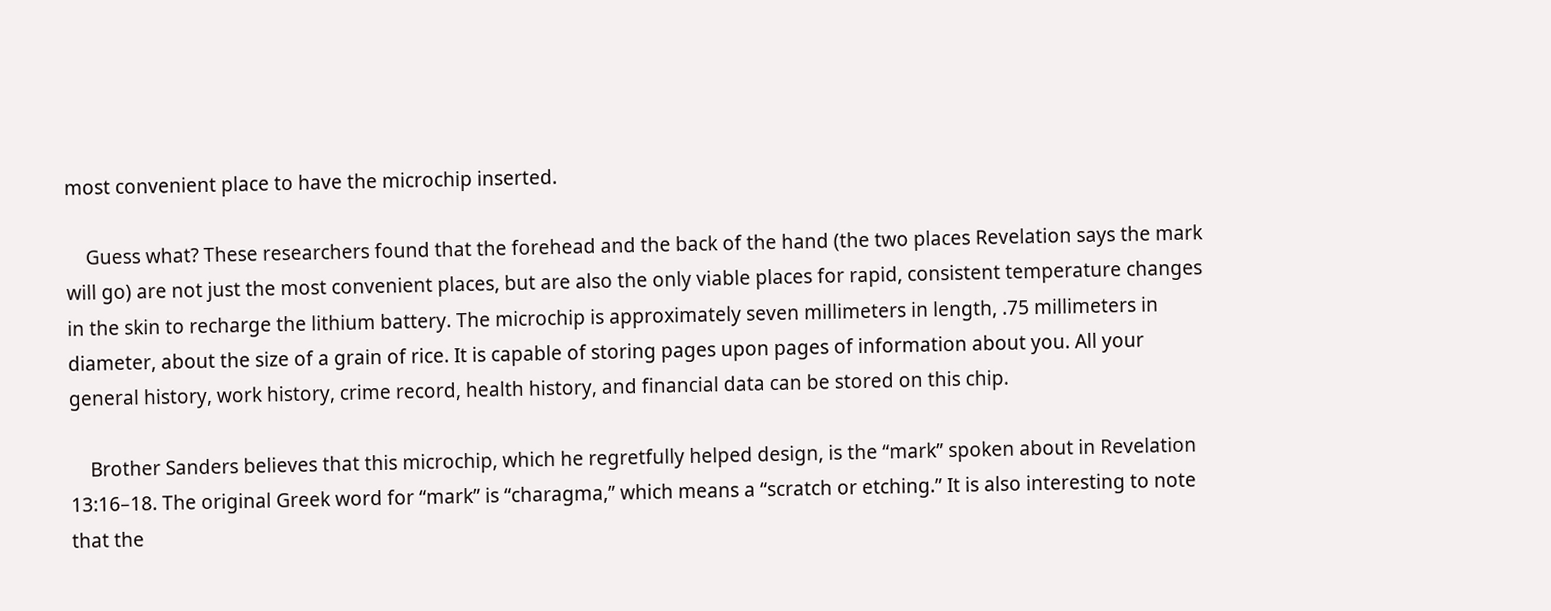most convenient place to have the microchip inserted.

    Guess what? These researchers found that the forehead and the back of the hand (the two places Revelation says the mark will go) are not just the most convenient places, but are also the only viable places for rapid, consistent temperature changes in the skin to recharge the lithium battery. The microchip is approximately seven millimeters in length, .75 millimeters in diameter, about the size of a grain of rice. It is capable of storing pages upon pages of information about you. All your general history, work history, crime record, health history, and financial data can be stored on this chip.

    Brother Sanders believes that this microchip, which he regretfully helped design, is the “mark” spoken about in Revelation 13:16–18. The original Greek word for “mark” is “charagma,” which means a “scratch or etching.” It is also interesting to note that the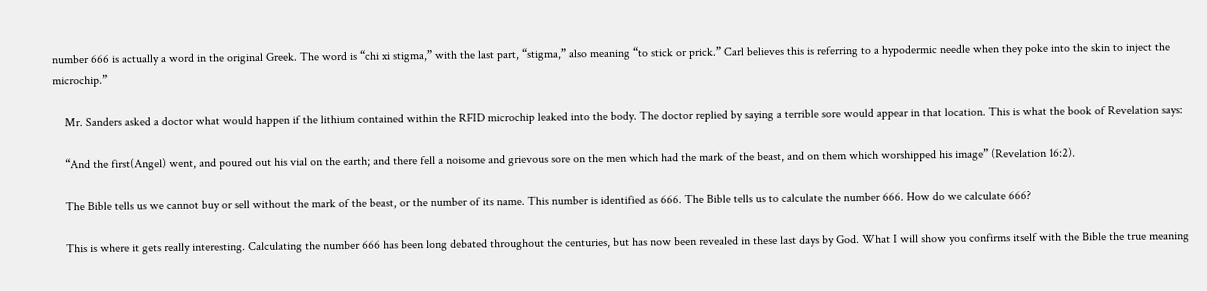number 666 is actually a word in the original Greek. The word is “chi xi stigma,” with the last part, “stigma,” also meaning “to stick or prick.” Carl believes this is referring to a hypodermic needle when they poke into the skin to inject the microchip.”

    Mr. Sanders asked a doctor what would happen if the lithium contained within the RFID microchip leaked into the body. The doctor replied by saying a terrible sore would appear in that location. This is what the book of Revelation says:

    “And the first(Angel) went, and poured out his vial on the earth; and there fell a noisome and grievous sore on the men which had the mark of the beast, and on them which worshipped his image” (Revelation 16:2).

    The Bible tells us we cannot buy or sell without the mark of the beast, or the number of its name. This number is identified as 666. The Bible tells us to calculate the number 666. How do we calculate 666?

    This is where it gets really interesting. Calculating the number 666 has been long debated throughout the centuries, but has now been revealed in these last days by God. What I will show you confirms itself with the Bible the true meaning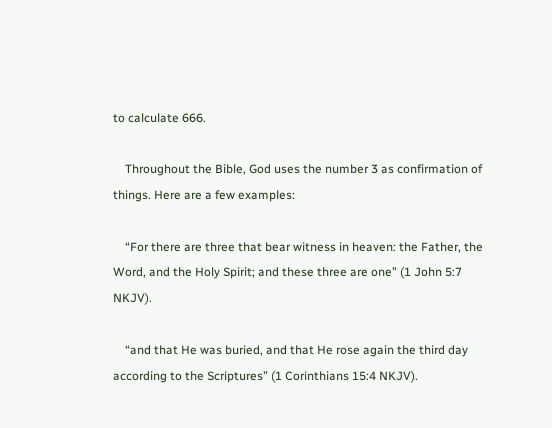to calculate 666.

    Throughout the Bible, God uses the number 3 as confirmation of things. Here are a few examples:

    “For there are three that bear witness in heaven: the Father, the Word, and the Holy Spirit; and these three are one” (1 John 5:7 NKJV).

    “and that He was buried, and that He rose again the third day according to the Scriptures” (1 Corinthians 15:4 NKJV).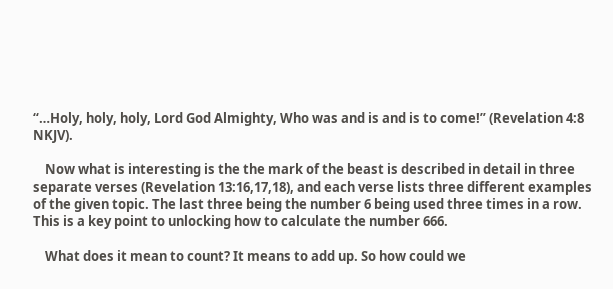“…Holy, holy, holy, Lord God Almighty, Who was and is and is to come!” (Revelation 4:8 NKJV).

    Now what is interesting is the the mark of the beast is described in detail in three separate verses (Revelation 13:16,17,18), and each verse lists three different examples of the given topic. The last three being the number 6 being used three times in a row. This is a key point to unlocking how to calculate the number 666.

    What does it mean to count? It means to add up. So how could we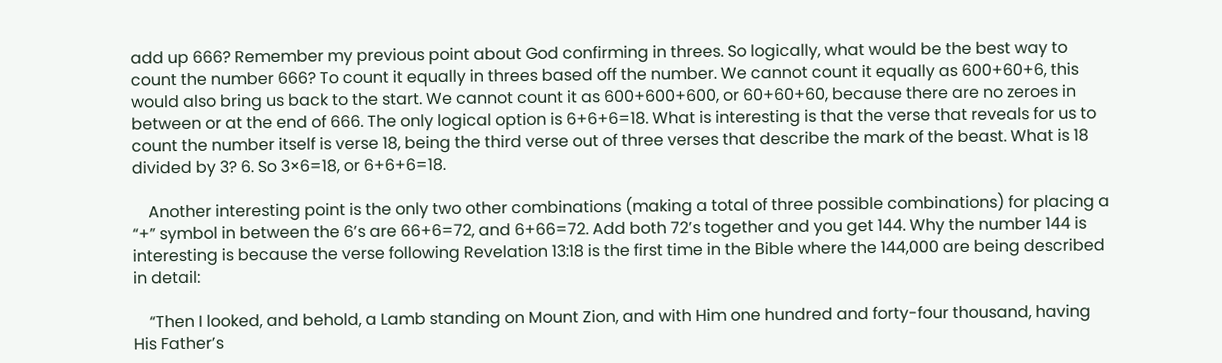add up 666? Remember my previous point about God confirming in threes. So logically, what would be the best way to count the number 666? To count it equally in threes based off the number. We cannot count it equally as 600+60+6, this would also bring us back to the start. We cannot count it as 600+600+600, or 60+60+60, because there are no zeroes in between or at the end of 666. The only logical option is 6+6+6=18. What is interesting is that the verse that reveals for us to count the number itself is verse 18, being the third verse out of three verses that describe the mark of the beast. What is 18 divided by 3? 6. So 3×6=18, or 6+6+6=18.

    Another interesting point is the only two other combinations (making a total of three possible combinations) for placing a “+” symbol in between the 6’s are 66+6=72, and 6+66=72. Add both 72’s together and you get 144. Why the number 144 is interesting is because the verse following Revelation 13:18 is the first time in the Bible where the 144,000 are being described in detail:

    “Then I looked, and behold, a Lamb standing on Mount Zion, and with Him one hundred and forty-four thousand, having His Father’s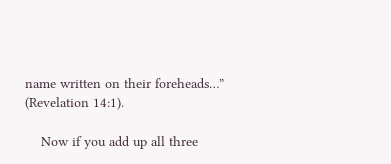name written on their foreheads…” (Revelation 14:1).

    Now if you add up all three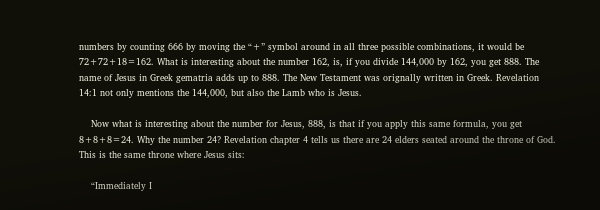numbers by counting 666 by moving the “+” symbol around in all three possible combinations, it would be 72+72+18=162. What is interesting about the number 162, is, if you divide 144,000 by 162, you get 888. The name of Jesus in Greek gematria adds up to 888. The New Testament was orignally written in Greek. Revelation 14:1 not only mentions the 144,000, but also the Lamb who is Jesus.

    Now what is interesting about the number for Jesus, 888, is that if you apply this same formula, you get 8+8+8=24. Why the number 24? Revelation chapter 4 tells us there are 24 elders seated around the throne of God. This is the same throne where Jesus sits:

    “Immediately I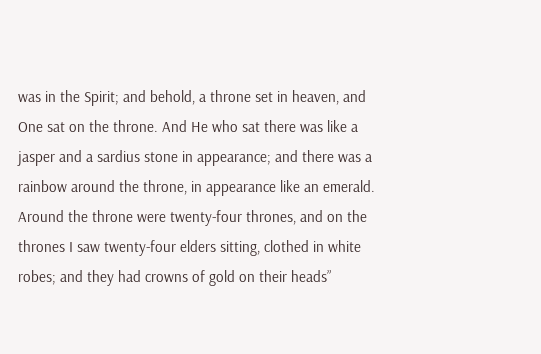was in the Spirit; and behold, a throne set in heaven, and One sat on the throne. And He who sat there was like a jasper and a sardius stone in appearance; and there was a rainbow around the throne, in appearance like an emerald. Around the throne were twenty-four thrones, and on the thrones I saw twenty-four elders sitting, clothed in white robes; and they had crowns of gold on their heads”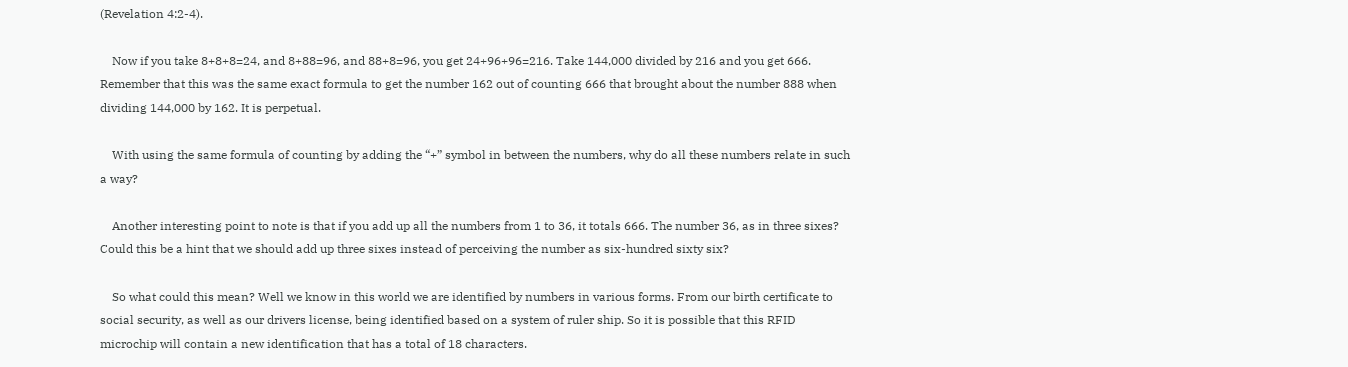(Revelation 4:2-4).

    Now if you take 8+8+8=24, and 8+88=96, and 88+8=96, you get 24+96+96=216. Take 144,000 divided by 216 and you get 666. Remember that this was the same exact formula to get the number 162 out of counting 666 that brought about the number 888 when dividing 144,000 by 162. It is perpetual.

    With using the same formula of counting by adding the “+” symbol in between the numbers, why do all these numbers relate in such a way?

    Another interesting point to note is that if you add up all the numbers from 1 to 36, it totals 666. The number 36, as in three sixes? Could this be a hint that we should add up three sixes instead of perceiving the number as six-hundred sixty six?

    So what could this mean? Well we know in this world we are identified by numbers in various forms. From our birth certificate to social security, as well as our drivers license, being identified based on a system of ruler ship. So it is possible that this RFID microchip will contain a new identification that has a total of 18 characters.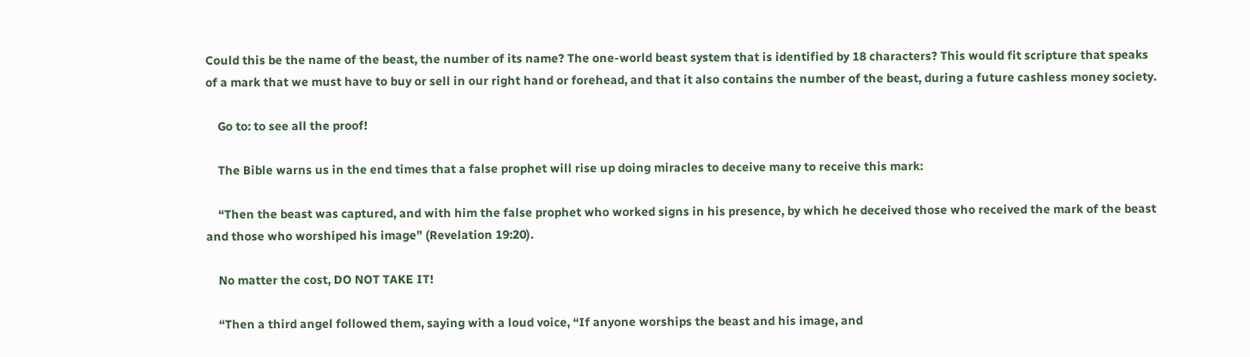Could this be the name of the beast, the number of its name? The one-world beast system that is identified by 18 characters? This would fit scripture that speaks of a mark that we must have to buy or sell in our right hand or forehead, and that it also contains the number of the beast, during a future cashless money society.

    Go to: to see all the proof!

    The Bible warns us in the end times that a false prophet will rise up doing miracles to deceive many to receive this mark:

    “Then the beast was captured, and with him the false prophet who worked signs in his presence, by which he deceived those who received the mark of the beast and those who worshiped his image” (Revelation 19:20).

    No matter the cost, DO NOT TAKE IT!

    “Then a third angel followed them, saying with a loud voice, “If anyone worships the beast and his image, and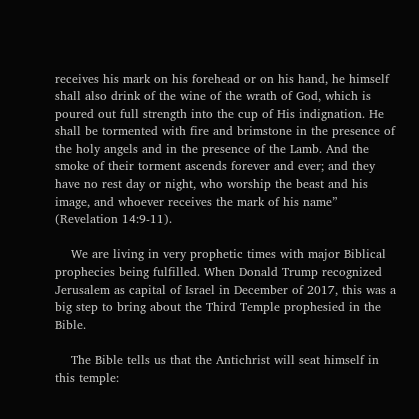receives his mark on his forehead or on his hand, he himself shall also drink of the wine of the wrath of God, which is poured out full strength into the cup of His indignation. He shall be tormented with fire and brimstone in the presence of the holy angels and in the presence of the Lamb. And the smoke of their torment ascends forever and ever; and they have no rest day or night, who worship the beast and his image, and whoever receives the mark of his name” (Revelation 14:9-11).

    We are living in very prophetic times with major Biblical prophecies being fulfilled. When Donald Trump recognized Jerusalem as capital of Israel in December of 2017, this was a big step to bring about the Third Temple prophesied in the Bible.

    The Bible tells us that the Antichrist will seat himself in this temple: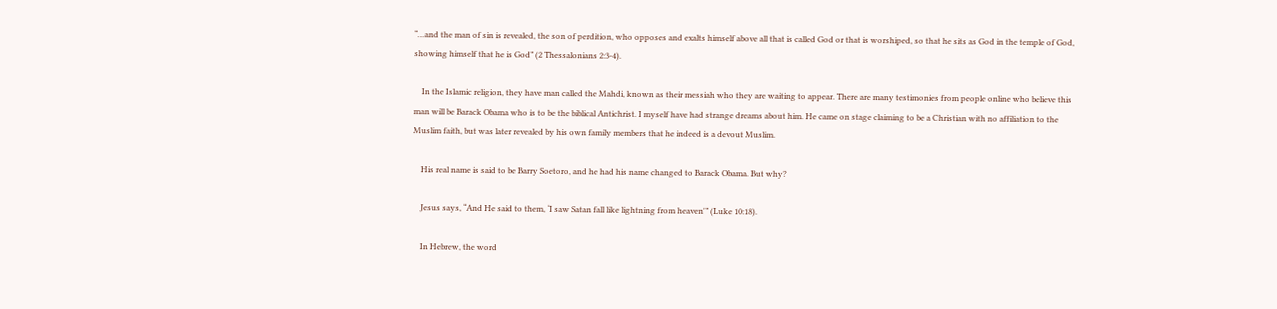“…and the man of sin is revealed, the son of perdition, who opposes and exalts himself above all that is called God or that is worshiped, so that he sits as God in the temple of God, showing himself that he is God” (2 Thessalonians 2:3-4).

    In the Islamic religion, they have man called the Mahdi, known as their messiah who they are waiting to appear. There are many testimonies from people online who believe this man will be Barack Obama who is to be the biblical Antichrist. I myself have had strange dreams about him. He came on stage claiming to be a Christian with no affiliation to the Muslim faith, but was later revealed by his own family members that he indeed is a devout Muslim.

    His real name is said to be Barry Soetoro, and he had his name changed to Barack Obama. But why?

    Jesus says, “And He said to them, ‘I saw Satan fall like lightning from heaven'” (Luke 10:18).

    In Hebrew, the word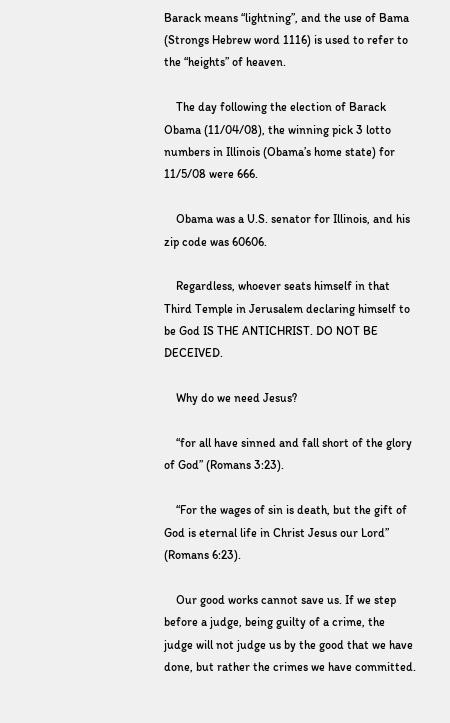Barack means “lightning”, and the use of Bama (Strongs Hebrew word 1116) is used to refer to the “heights” of heaven.

    The day following the election of Barack Obama (11/04/08), the winning pick 3 lotto numbers in Illinois (Obama’s home state) for 11/5/08 were 666.

    Obama was a U.S. senator for Illinois, and his zip code was 60606.

    Regardless, whoever seats himself in that Third Temple in Jerusalem declaring himself to be God IS THE ANTICHRIST. DO NOT BE DECEIVED.

    Why do we need Jesus?

    “for all have sinned and fall short of the glory of God” (Romans 3:23).

    “For the wages of sin is death, but the gift of God is eternal life in Christ Jesus our Lord” (Romans 6:23).

    Our good works cannot save us. If we step before a judge, being guilty of a crime, the judge will not judge us by the good that we have done, but rather the crimes we have committed.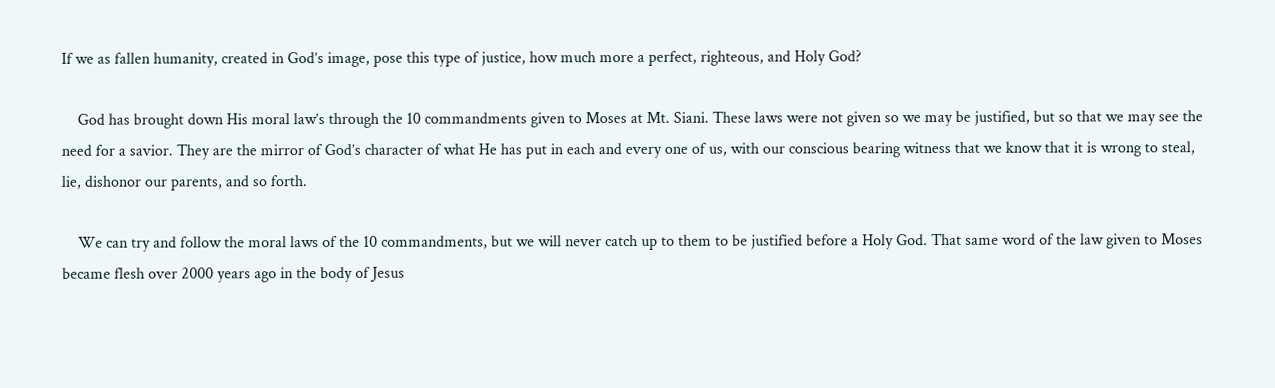If we as fallen humanity, created in God’s image, pose this type of justice, how much more a perfect, righteous, and Holy God?

    God has brought down His moral law’s through the 10 commandments given to Moses at Mt. Siani. These laws were not given so we may be justified, but so that we may see the need for a savior. They are the mirror of God’s character of what He has put in each and every one of us, with our conscious bearing witness that we know that it is wrong to steal, lie, dishonor our parents, and so forth.

    We can try and follow the moral laws of the 10 commandments, but we will never catch up to them to be justified before a Holy God. That same word of the law given to Moses became flesh over 2000 years ago in the body of Jesus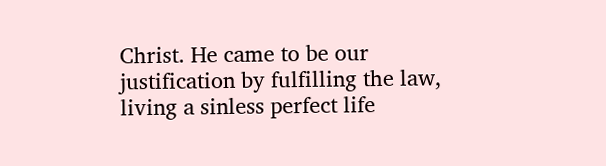Christ. He came to be our justification by fulfilling the law, living a sinless perfect life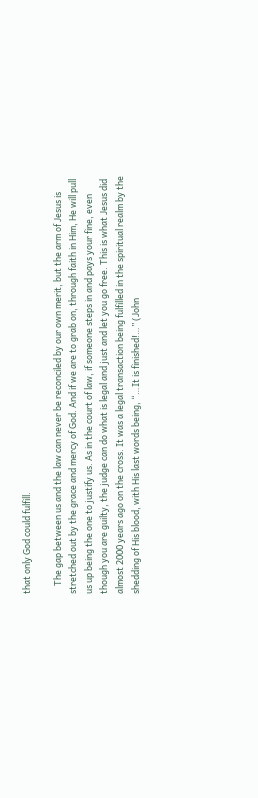that only God could fulfill.

    The gap between us and the law can never be reconciled by our own merit, but the arm of Jesus is stretched out by the grace and mercy of God. And if we are to grab on, through faith in Him, He will pull us up being the one to justify us. As in the court of law, if someone steps in and pays your fine, even though you are guilty, the judge can do what is legal and just and let you go free. This is what Jesus did almost 2000 years ago on the cross. It was a legal transaction being fulfilled in the spiritual realm by the shedding of His blood, with His last words being, “…It is finished!…” (John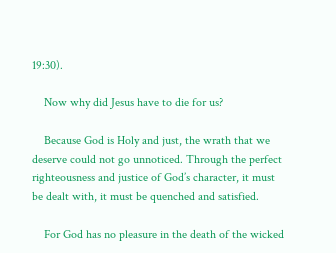19:30).

    Now why did Jesus have to die for us?

    Because God is Holy and just, the wrath that we deserve could not go unnoticed. Through the perfect righteousness and justice of God’s character, it must be dealt with, it must be quenched and satisfied.

    For God has no pleasure in the death of the wicked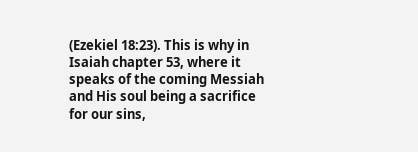(Ezekiel 18:23). This is why in Isaiah chapter 53, where it speaks of the coming Messiah and His soul being a sacrifice for our sins,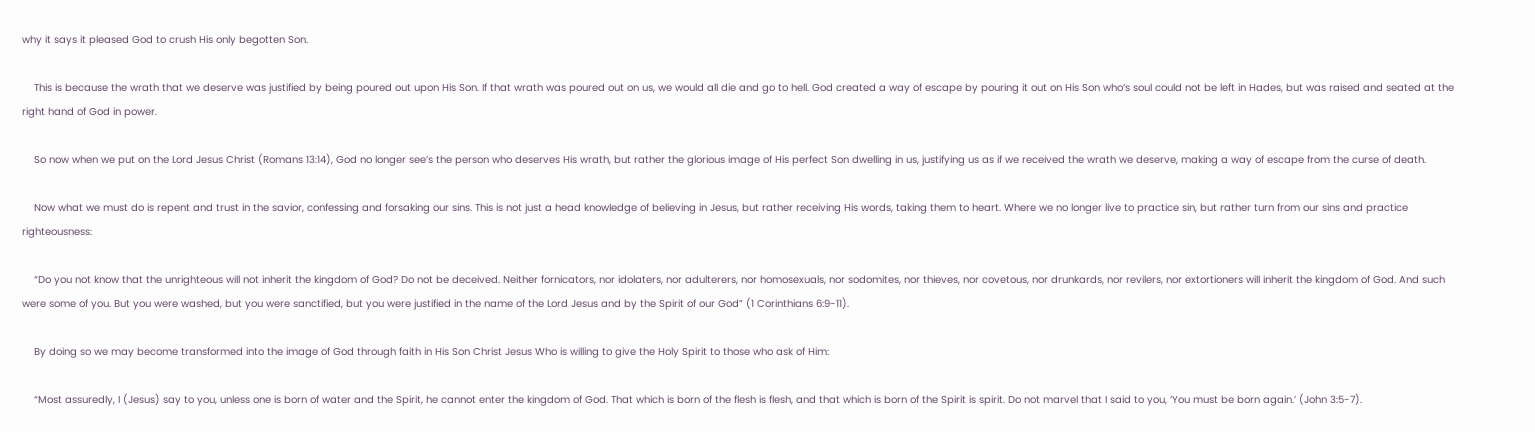why it says it pleased God to crush His only begotten Son.

    This is because the wrath that we deserve was justified by being poured out upon His Son. If that wrath was poured out on us, we would all die and go to hell. God created a way of escape by pouring it out on His Son who’s soul could not be left in Hades, but was raised and seated at the right hand of God in power.

    So now when we put on the Lord Jesus Christ (Romans 13:14), God no longer see’s the person who deserves His wrath, but rather the glorious image of His perfect Son dwelling in us, justifying us as if we received the wrath we deserve, making a way of escape from the curse of death.

    Now what we must do is repent and trust in the savior, confessing and forsaking our sins. This is not just a head knowledge of believing in Jesus, but rather receiving His words, taking them to heart. Where we no longer live to practice sin, but rather turn from our sins and practice righteousness:

    “Do you not know that the unrighteous will not inherit the kingdom of God? Do not be deceived. Neither fornicators, nor idolaters, nor adulterers, nor homosexuals, nor sodomites, nor thieves, nor covetous, nor drunkards, nor revilers, nor extortioners will inherit the kingdom of God. And such were some of you. But you were washed, but you were sanctified, but you were justified in the name of the Lord Jesus and by the Spirit of our God” (1 Corinthians 6:9-11).

    By doing so we may become transformed into the image of God through faith in His Son Christ Jesus Who is willing to give the Holy Spirit to those who ask of Him:

    “Most assuredly, I (Jesus) say to you, unless one is born of water and the Spirit, he cannot enter the kingdom of God. That which is born of the flesh is flesh, and that which is born of the Spirit is spirit. Do not marvel that I said to you, ‘You must be born again.’ (John 3:5-7).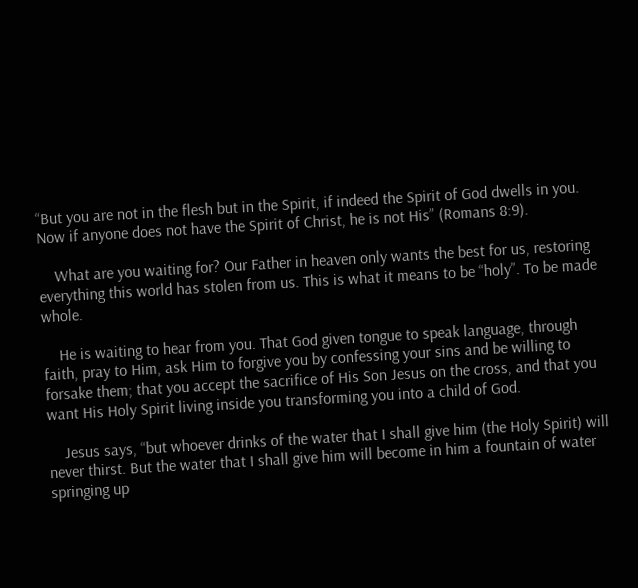“But you are not in the flesh but in the Spirit, if indeed the Spirit of God dwells in you. Now if anyone does not have the Spirit of Christ, he is not His” (Romans 8:9).

    What are you waiting for? Our Father in heaven only wants the best for us, restoring everything this world has stolen from us. This is what it means to be “holy”. To be made whole.

    He is waiting to hear from you. That God given tongue to speak language, through faith, pray to Him, ask Him to forgive you by confessing your sins and be willing to forsake them; that you accept the sacrifice of His Son Jesus on the cross, and that you want His Holy Spirit living inside you transforming you into a child of God.

    Jesus says, “but whoever drinks of the water that I shall give him (the Holy Spirit) will never thirst. But the water that I shall give him will become in him a fountain of water springing up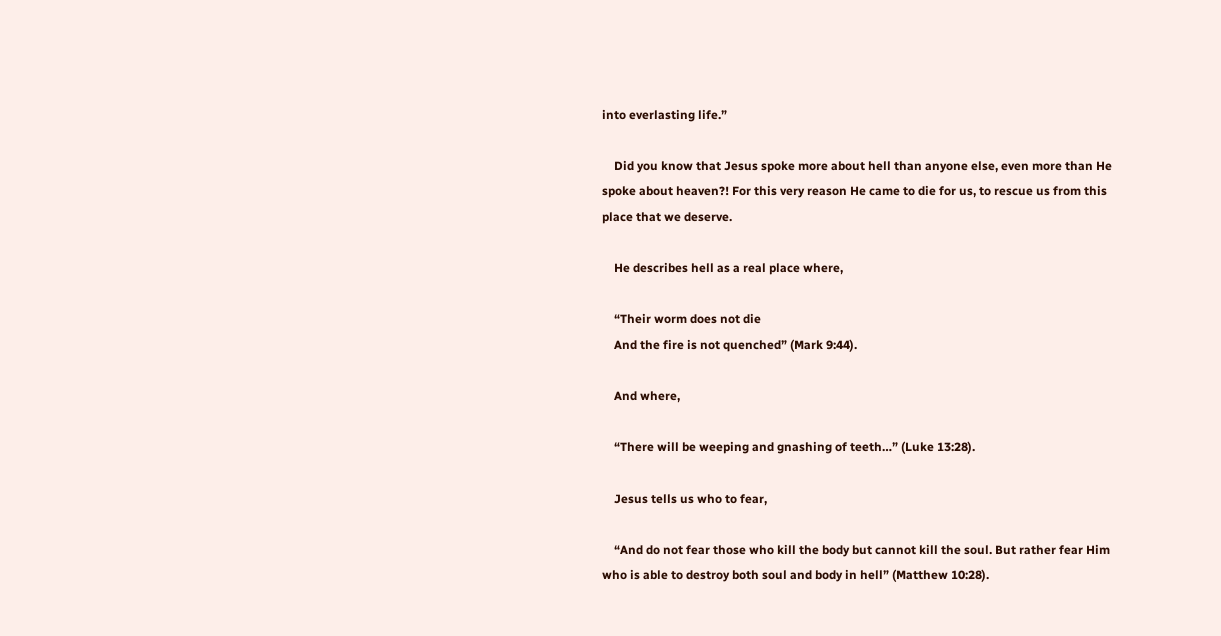into everlasting life.”

    Did you know that Jesus spoke more about hell than anyone else, even more than He spoke about heaven?! For this very reason He came to die for us, to rescue us from this place that we deserve.

    He describes hell as a real place where,

    “Their worm does not die
    And the fire is not quenched” (Mark 9:44).

    And where,

    “There will be weeping and gnashing of teeth…” (Luke 13:28).

    Jesus tells us who to fear,

    “And do not fear those who kill the body but cannot kill the soul. But rather fear Him who is able to destroy both soul and body in hell” (Matthew 10:28).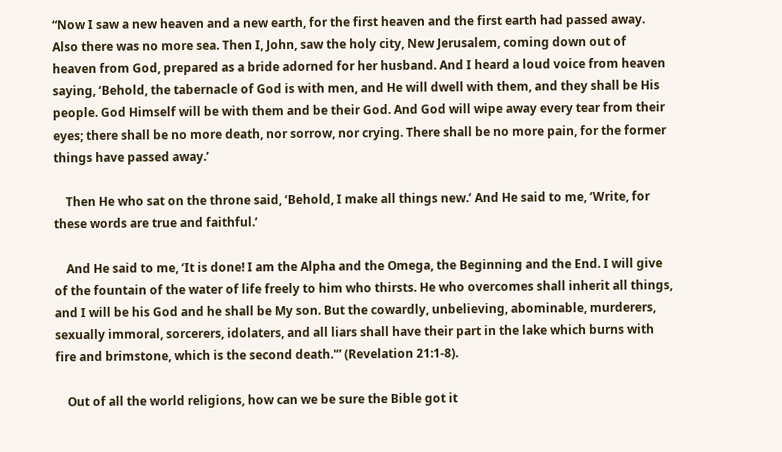“Now I saw a new heaven and a new earth, for the first heaven and the first earth had passed away. Also there was no more sea. Then I, John, saw the holy city, New Jerusalem, coming down out of heaven from God, prepared as a bride adorned for her husband. And I heard a loud voice from heaven saying, ‘Behold, the tabernacle of God is with men, and He will dwell with them, and they shall be His people. God Himself will be with them and be their God. And God will wipe away every tear from their eyes; there shall be no more death, nor sorrow, nor crying. There shall be no more pain, for the former things have passed away.’

    Then He who sat on the throne said, ‘Behold, I make all things new.’ And He said to me, ‘Write, for these words are true and faithful.’

    And He said to me, ‘It is done! I am the Alpha and the Omega, the Beginning and the End. I will give of the fountain of the water of life freely to him who thirsts. He who overcomes shall inherit all things, and I will be his God and he shall be My son. But the cowardly, unbelieving, abominable, murderers, sexually immoral, sorcerers, idolaters, and all liars shall have their part in the lake which burns with fire and brimstone, which is the second death.'” (Revelation 21:1-8).

    Out of all the world religions, how can we be sure the Bible got it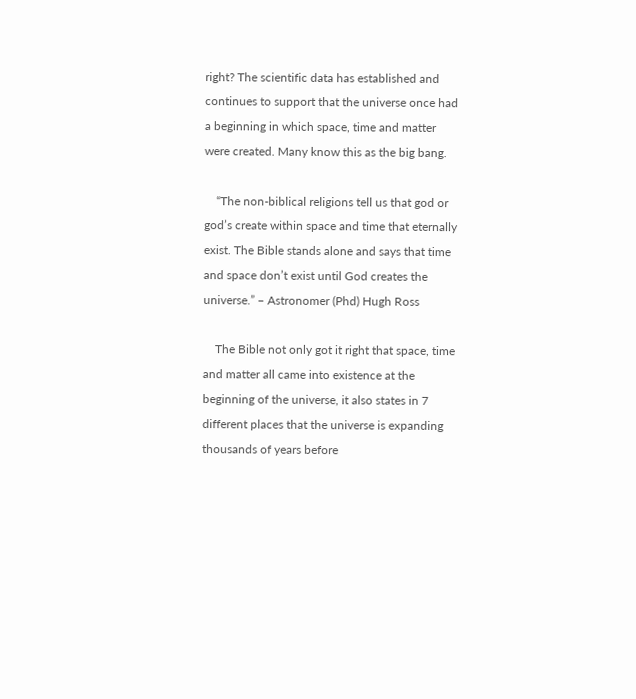right? The scientific data has established and continues to support that the universe once had a beginning in which space, time and matter were created. Many know this as the big bang.

    “The non-biblical religions tell us that god or god’s create within space and time that eternally exist. The Bible stands alone and says that time and space don’t exist until God creates the universe.” – Astronomer (Phd) Hugh Ross

    The Bible not only got it right that space, time and matter all came into existence at the beginning of the universe, it also states in 7 different places that the universe is expanding thousands of years before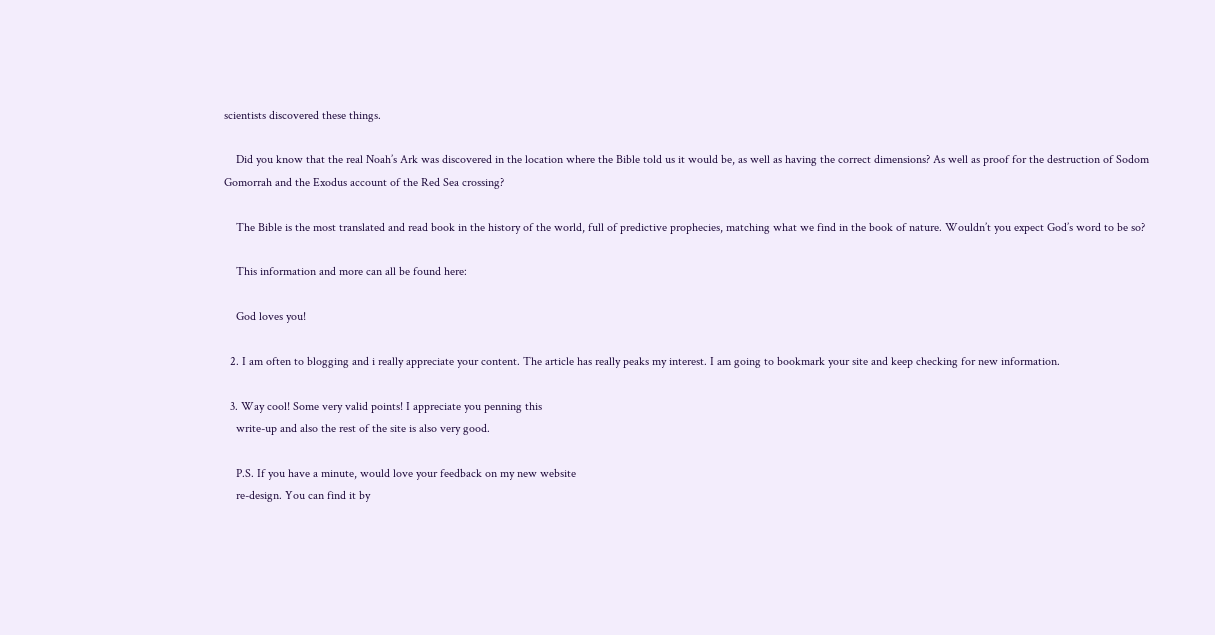scientists discovered these things.

    Did you know that the real Noah’s Ark was discovered in the location where the Bible told us it would be, as well as having the correct dimensions? As well as proof for the destruction of Sodom Gomorrah and the Exodus account of the Red Sea crossing?

    The Bible is the most translated and read book in the history of the world, full of predictive prophecies, matching what we find in the book of nature. Wouldn’t you expect God’s word to be so?

    This information and more can all be found here:

    God loves you!

  2. I am often to blogging and i really appreciate your content. The article has really peaks my interest. I am going to bookmark your site and keep checking for new information.

  3. Way cool! Some very valid points! I appreciate you penning this
    write-up and also the rest of the site is also very good.

    P.S. If you have a minute, would love your feedback on my new website
    re-design. You can find it by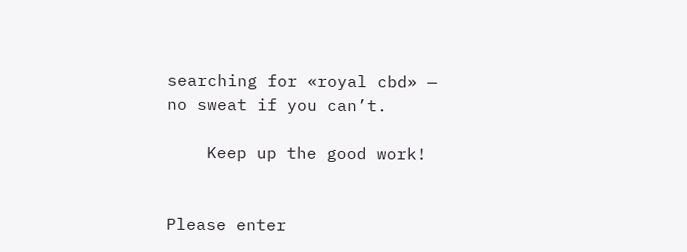searching for «royal cbd» — no sweat if you can’t.

    Keep up the good work!


Please enter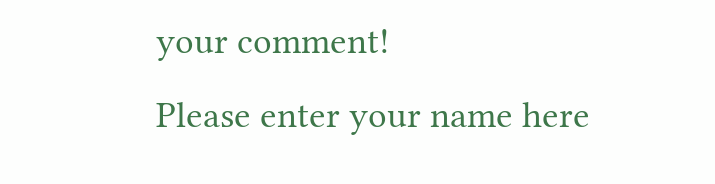your comment!
Please enter your name here